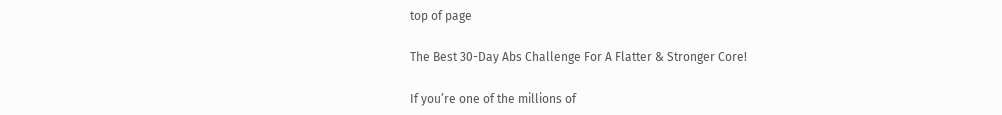top of page

The Best 30-Day Abs Challenge For A Flatter & Stronger Core!

If you’re one of the millions of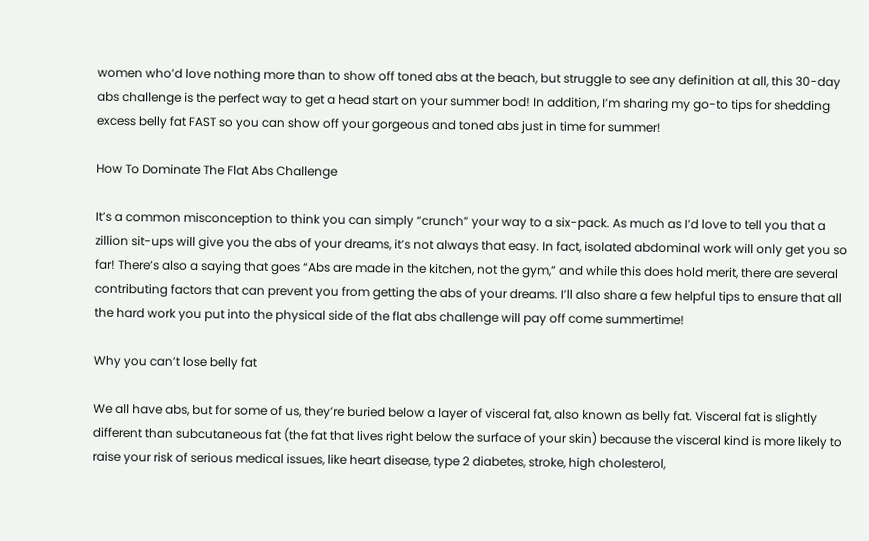women who’d love nothing more than to show off toned abs at the beach, but struggle to see any definition at all, this 30-day abs challenge is the perfect way to get a head start on your summer bod! In addition, I’m sharing my go-to tips for shedding excess belly fat FAST so you can show off your gorgeous and toned abs just in time for summer!

How To Dominate The Flat Abs Challenge

It’s a common misconception to think you can simply “crunch” your way to a six-pack. As much as I’d love to tell you that a zillion sit-ups will give you the abs of your dreams, it’s not always that easy. In fact, isolated abdominal work will only get you so far! There’s also a saying that goes “Abs are made in the kitchen, not the gym,” and while this does hold merit, there are several contributing factors that can prevent you from getting the abs of your dreams. I’ll also share a few helpful tips to ensure that all the hard work you put into the physical side of the flat abs challenge will pay off come summertime!

Why you can’t lose belly fat

We all have abs, but for some of us, they’re buried below a layer of visceral fat, also known as belly fat. Visceral fat is slightly different than subcutaneous fat (the fat that lives right below the surface of your skin) because the visceral kind is more likely to raise your risk of serious medical issues, like heart disease, type 2 diabetes, stroke, high cholesterol,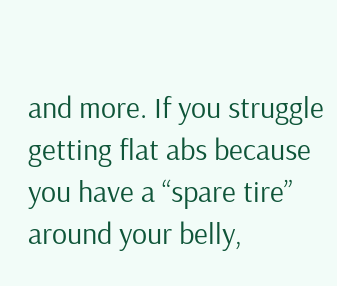and more. If you struggle getting flat abs because you have a “spare tire” around your belly,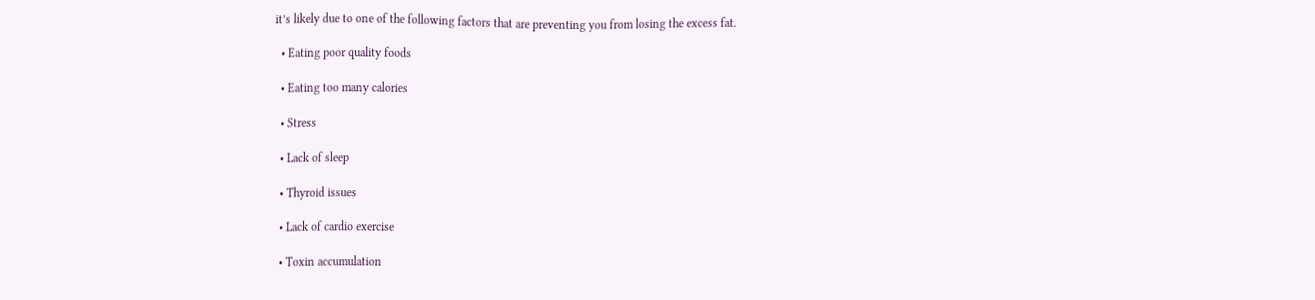it’s likely due to one of the following factors that are preventing you from losing the excess fat.

  • Eating poor quality foods

  • Eating too many calories

  • Stress

  • Lack of sleep

  • Thyroid issues

  • Lack of cardio exercise

  • Toxin accumulation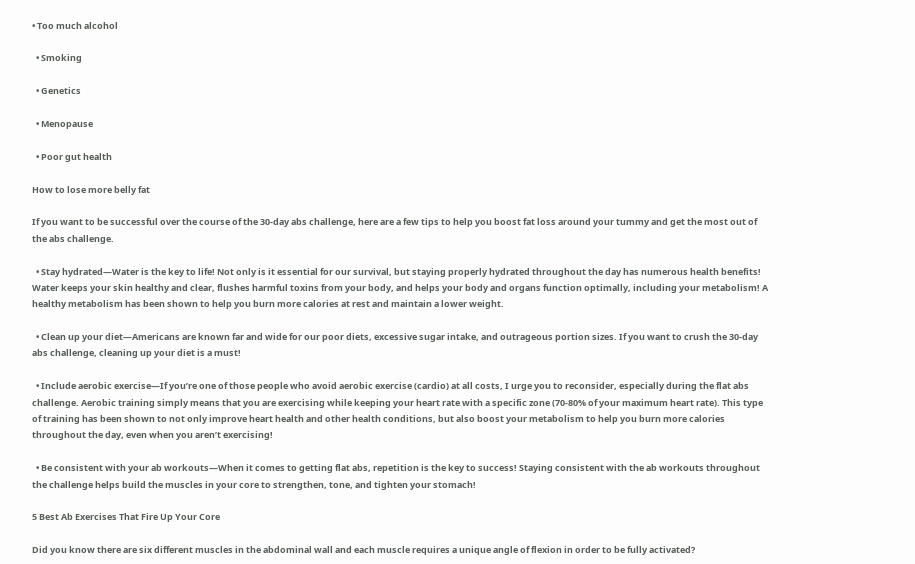• Too much alcohol

  • Smoking

  • Genetics

  • Menopause

  • Poor gut health

How to lose more belly fat

If you want to be successful over the course of the 30-day abs challenge, here are a few tips to help you boost fat loss around your tummy and get the most out of the abs challenge.

  • Stay hydrated—Water is the key to life! Not only is it essential for our survival, but staying properly hydrated throughout the day has numerous health benefits! Water keeps your skin healthy and clear, flushes harmful toxins from your body, and helps your body and organs function optimally, including your metabolism! A healthy metabolism has been shown to help you burn more calories at rest and maintain a lower weight.

  • Clean up your diet—Americans are known far and wide for our poor diets, excessive sugar intake, and outrageous portion sizes. If you want to crush the 30-day abs challenge, cleaning up your diet is a must!

  • Include aerobic exercise—If you’re one of those people who avoid aerobic exercise (cardio) at all costs, I urge you to reconsider, especially during the flat abs challenge. Aerobic training simply means that you are exercising while keeping your heart rate with a specific zone (70-80% of your maximum heart rate). This type of training has been shown to not only improve heart health and other health conditions, but also boost your metabolism to help you burn more calories throughout the day, even when you aren’t exercising!

  • Be consistent with your ab workouts—When it comes to getting flat abs, repetition is the key to success! Staying consistent with the ab workouts throughout the challenge helps build the muscles in your core to strengthen, tone, and tighten your stomach!

5 Best Ab Exercises That Fire Up Your Core

Did you know there are six different muscles in the abdominal wall and each muscle requires a unique angle of flexion in order to be fully activated?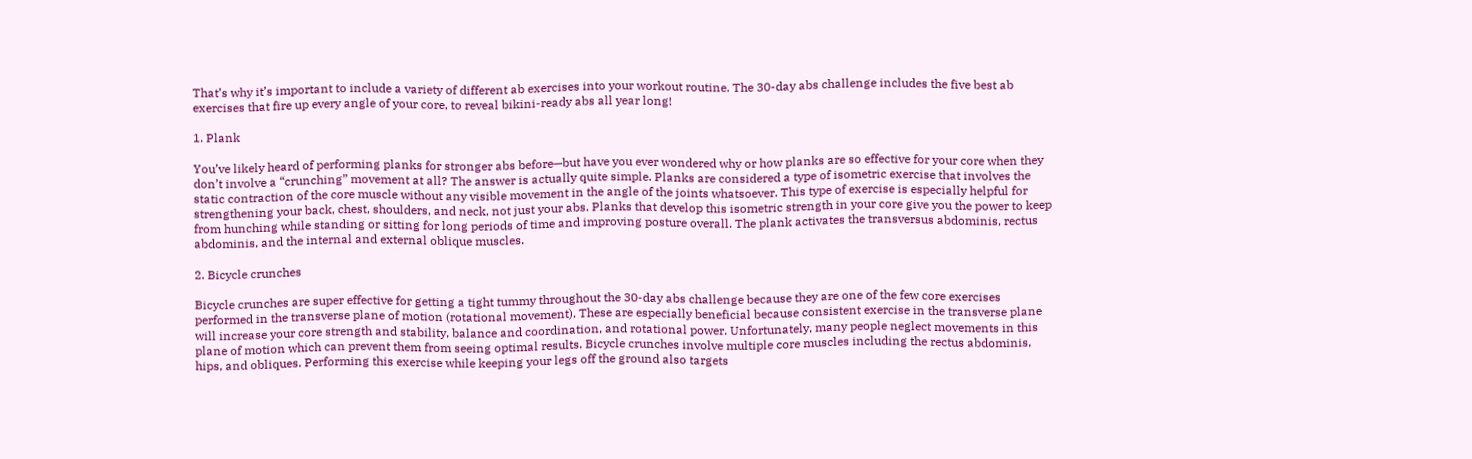That’s why it’s important to include a variety of different ab exercises into your workout routine. The 30-day abs challenge includes the five best ab exercises that fire up every angle of your core, to reveal bikini-ready abs all year long!

1. Plank

You’ve likely heard of performing planks for stronger abs before—but have you ever wondered why or how planks are so effective for your core when they don’t involve a “crunching” movement at all? The answer is actually quite simple. Planks are considered a type of isometric exercise that involves the static contraction of the core muscle without any visible movement in the angle of the joints whatsoever. This type of exercise is especially helpful for strengthening your back, chest, shoulders, and neck, not just your abs. Planks that develop this isometric strength in your core give you the power to keep from hunching while standing or sitting for long periods of time and improving posture overall. The plank activates the transversus abdominis, rectus abdominis, and the internal and external oblique muscles.

2. Bicycle crunches

Bicycle crunches are super effective for getting a tight tummy throughout the 30-day abs challenge because they are one of the few core exercises performed in the transverse plane of motion (rotational movement). These are especially beneficial because consistent exercise in the transverse plane will increase your core strength and stability, balance and coordination, and rotational power. Unfortunately, many people neglect movements in this plane of motion which can prevent them from seeing optimal results. Bicycle crunches involve multiple core muscles including the rectus abdominis, hips, and obliques. Performing this exercise while keeping your legs off the ground also targets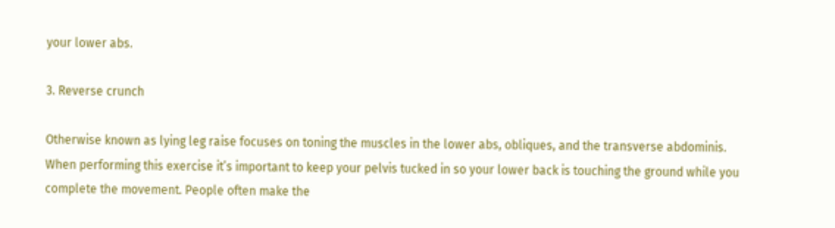your lower abs.

3. Reverse crunch

Otherwise known as lying leg raise focuses on toning the muscles in the lower abs, obliques, and the transverse abdominis. When performing this exercise it’s important to keep your pelvis tucked in so your lower back is touching the ground while you complete the movement. People often make the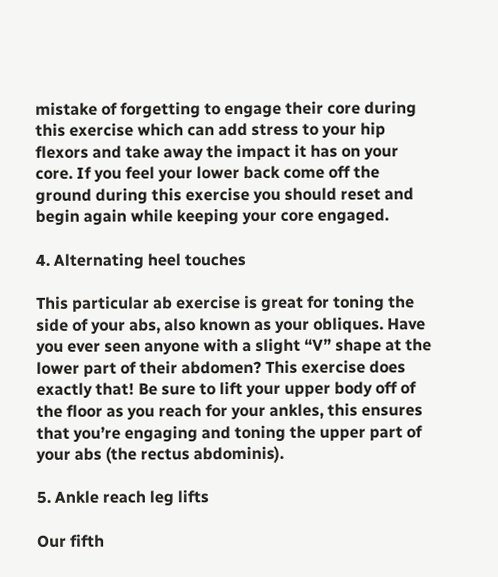mistake of forgetting to engage their core during this exercise which can add stress to your hip flexors and take away the impact it has on your core. If you feel your lower back come off the ground during this exercise you should reset and begin again while keeping your core engaged.

4. Alternating heel touches

This particular ab exercise is great for toning the side of your abs, also known as your obliques. Have you ever seen anyone with a slight “V” shape at the lower part of their abdomen? This exercise does exactly that! Be sure to lift your upper body off of the floor as you reach for your ankles, this ensures that you’re engaging and toning the upper part of your abs (the rectus abdominis).

5. Ankle reach leg lifts

Our fifth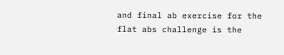and final ab exercise for the flat abs challenge is the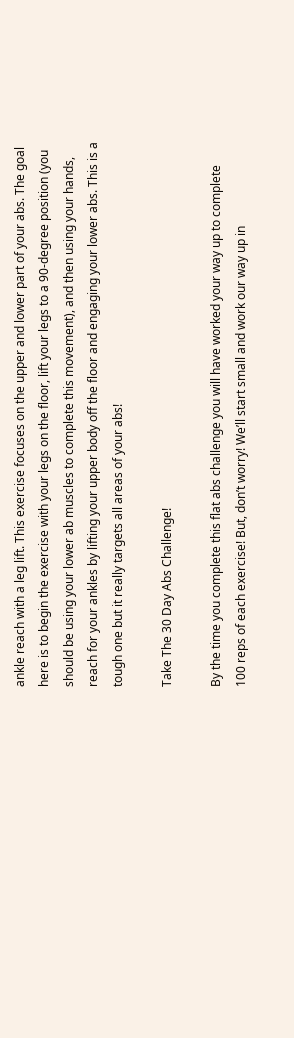ankle reach with a leg lift. This exercise focuses on the upper and lower part of your abs. The goal here is to begin the exercise with your legs on the floor, lift your legs to a 90-degree position (you should be using your lower ab muscles to complete this movement), and then using your hands, reach for your ankles by lifting your upper body off the floor and engaging your lower abs. This is a tough one but it really targets all areas of your abs!

Take The 30 Day Abs Challenge!

By the time you complete this flat abs challenge you will have worked your way up to complete 100 reps of each exercise! But, don’t worry! We’ll start small and work our way up in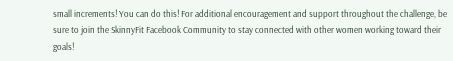small increments! You can do this! For additional encouragement and support throughout the challenge, be sure to join the SkinnyFit Facebook Community to stay connected with other women working toward their goals!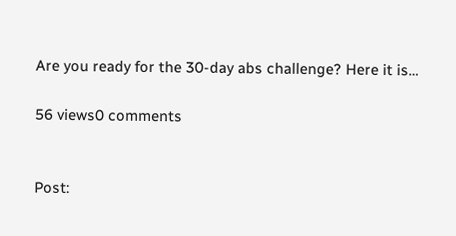Are you ready for the 30-day abs challenge? Here it is…

56 views0 comments


Post: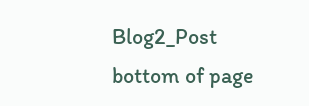Blog2_Post
bottom of page